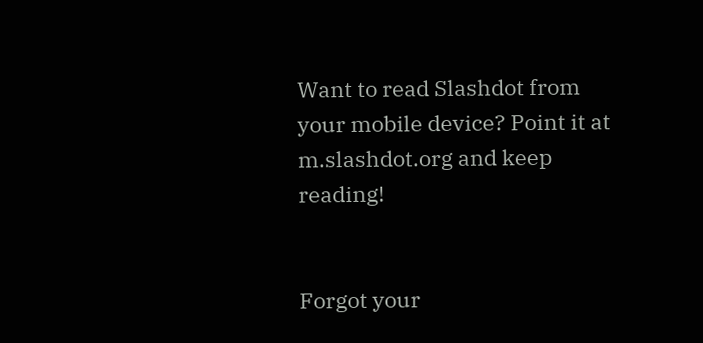Want to read Slashdot from your mobile device? Point it at m.slashdot.org and keep reading!


Forgot your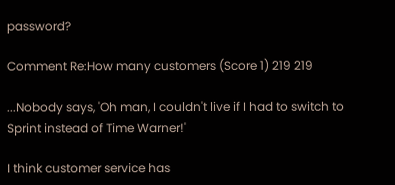password?

Comment Re:How many customers (Score 1) 219 219

...Nobody says, 'Oh man, I couldn't live if I had to switch to Sprint instead of Time Warner!'

I think customer service has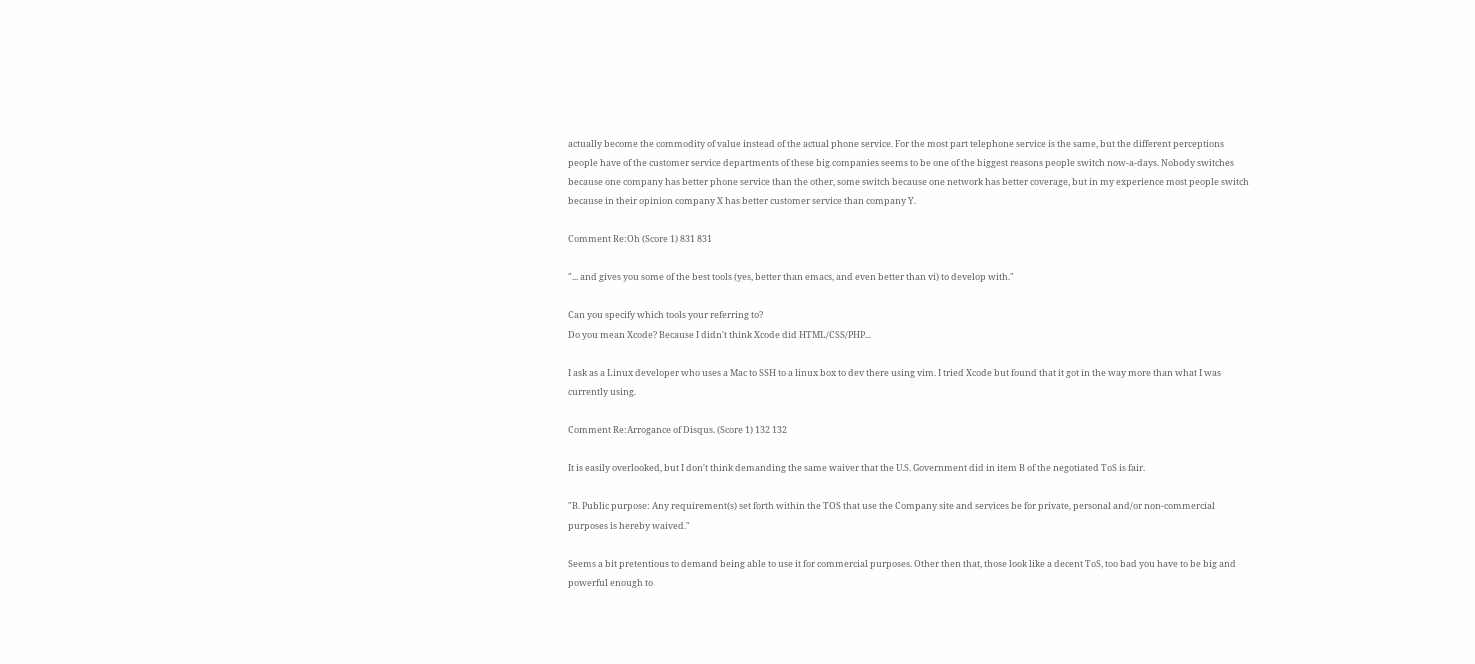actually become the commodity of value instead of the actual phone service. For the most part telephone service is the same, but the different perceptions people have of the customer service departments of these big companies seems to be one of the biggest reasons people switch now-a-days. Nobody switches because one company has better phone service than the other, some switch because one network has better coverage, but in my experience most people switch because in their opinion company X has better customer service than company Y.

Comment Re:Oh (Score 1) 831 831

"... and gives you some of the best tools (yes, better than emacs, and even better than vi) to develop with."

Can you specify which tools your referring to?
Do you mean Xcode? Because I didn't think Xcode did HTML/CSS/PHP...

I ask as a Linux developer who uses a Mac to SSH to a linux box to dev there using vim. I tried Xcode but found that it got in the way more than what I was currently using.

Comment Re:Arrogance of Disqus. (Score 1) 132 132

It is easily overlooked, but I don't think demanding the same waiver that the U.S. Government did in item B of the negotiated ToS is fair.

"B. Public purpose: Any requirement(s) set forth within the TOS that use the Company site and services be for private, personal and/or non-commercial purposes is hereby waived."

Seems a bit pretentious to demand being able to use it for commercial purposes. Other then that, those look like a decent ToS, too bad you have to be big and powerful enough to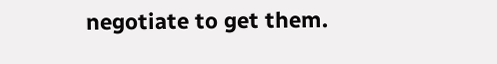negotiate to get them.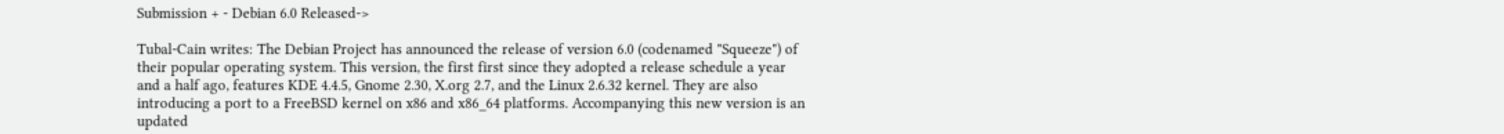Submission + - Debian 6.0 Released->

Tubal-Cain writes: The Debian Project has announced the release of version 6.0 (codenamed "Squeeze") of their popular operating system. This version, the first first since they adopted a release schedule a year and a half ago, features KDE 4.4.5, Gnome 2.30, X.org 2.7, and the Linux 2.6.32 kernel. They are also introducing a port to a FreeBSD kernel on x86 and x86_64 platforms. Accompanying this new version is an updated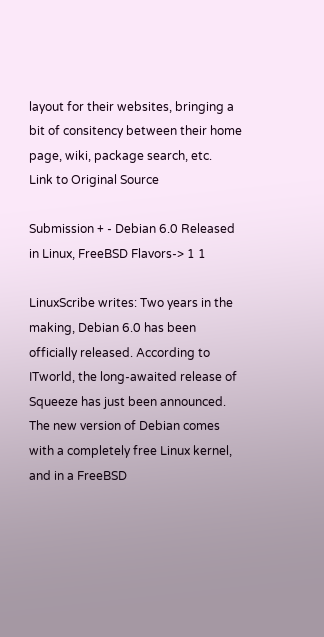layout for their websites, bringing a bit of consitency between their home page, wiki, package search, etc.
Link to Original Source

Submission + - Debian 6.0 Released in Linux, FreeBSD Flavors-> 1 1

LinuxScribe writes: Two years in the making, Debian 6.0 has been officially released. According to ITworld, the long-awaited release of Squeeze has just been announced. The new version of Debian comes with a completely free Linux kernel, and in a FreeBSD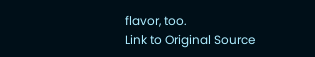flavor, too.
Link to Original Source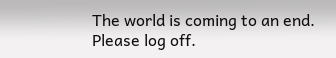The world is coming to an end. Please log off.